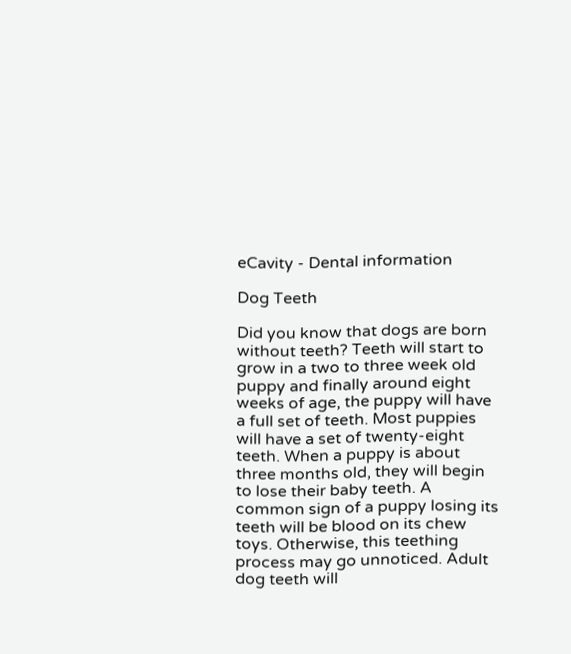eCavity - Dental information

Dog Teeth

Did you know that dogs are born without teeth? Teeth will start to grow in a two to three week old puppy and finally around eight weeks of age, the puppy will have a full set of teeth. Most puppies will have a set of twenty-eight teeth. When a puppy is about three months old, they will begin to lose their baby teeth. A common sign of a puppy losing its teeth will be blood on its chew toys. Otherwise, this teething process may go unnoticed. Adult dog teeth will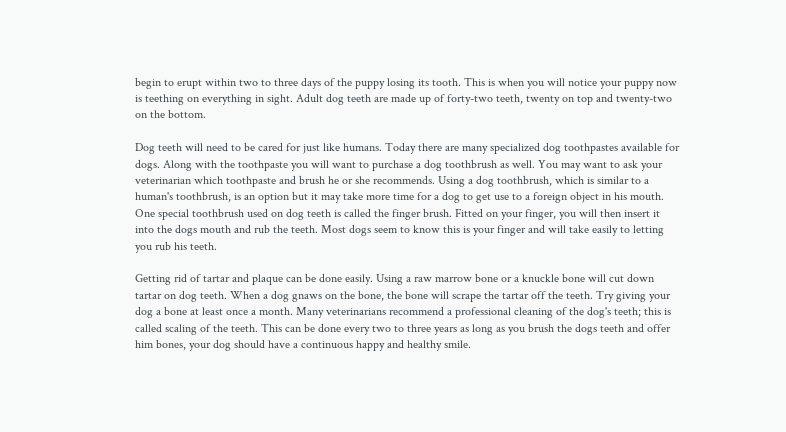begin to erupt within two to three days of the puppy losing its tooth. This is when you will notice your puppy now is teething on everything in sight. Adult dog teeth are made up of forty-two teeth, twenty on top and twenty-two on the bottom.

Dog teeth will need to be cared for just like humans. Today there are many specialized dog toothpastes available for dogs. Along with the toothpaste you will want to purchase a dog toothbrush as well. You may want to ask your veterinarian which toothpaste and brush he or she recommends. Using a dog toothbrush, which is similar to a human's toothbrush, is an option but it may take more time for a dog to get use to a foreign object in his mouth. One special toothbrush used on dog teeth is called the finger brush. Fitted on your finger, you will then insert it into the dogs mouth and rub the teeth. Most dogs seem to know this is your finger and will take easily to letting you rub his teeth.

Getting rid of tartar and plaque can be done easily. Using a raw marrow bone or a knuckle bone will cut down tartar on dog teeth. When a dog gnaws on the bone, the bone will scrape the tartar off the teeth. Try giving your dog a bone at least once a month. Many veterinarians recommend a professional cleaning of the dog's teeth; this is called scaling of the teeth. This can be done every two to three years as long as you brush the dogs teeth and offer him bones, your dog should have a continuous happy and healthy smile.